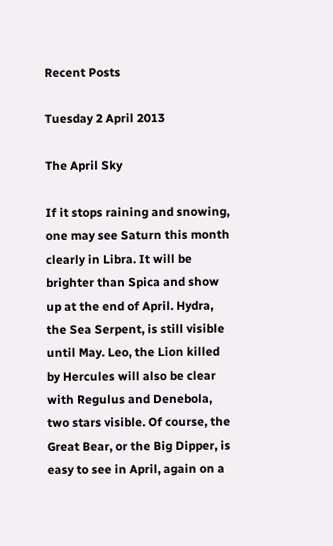Recent Posts

Tuesday 2 April 2013

The April Sky

If it stops raining and snowing, one may see Saturn this month clearly in Libra. It will be brighter than Spica and show up at the end of April. Hydra, the Sea Serpent, is still visible until May. Leo, the Lion killed by Hercules will also be clear with Regulus and Denebola, two stars visible. Of course, the Great Bear, or the Big Dipper, is easy to see in April, again on a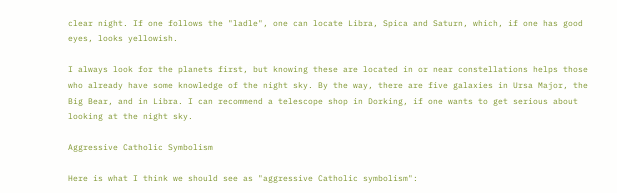clear night. If one follows the "ladle", one can locate Libra, Spica and Saturn, which, if one has good eyes, looks yellowish.

I always look for the planets first, but knowing these are located in or near constellations helps those who already have some knowledge of the night sky. By the way, there are five galaxies in Ursa Major, the Big Bear, and in Libra. I can recommend a telescope shop in Dorking, if one wants to get serious about looking at the night sky.

Aggressive Catholic Symbolism

Here is what I think we should see as "aggressive Catholic symbolism":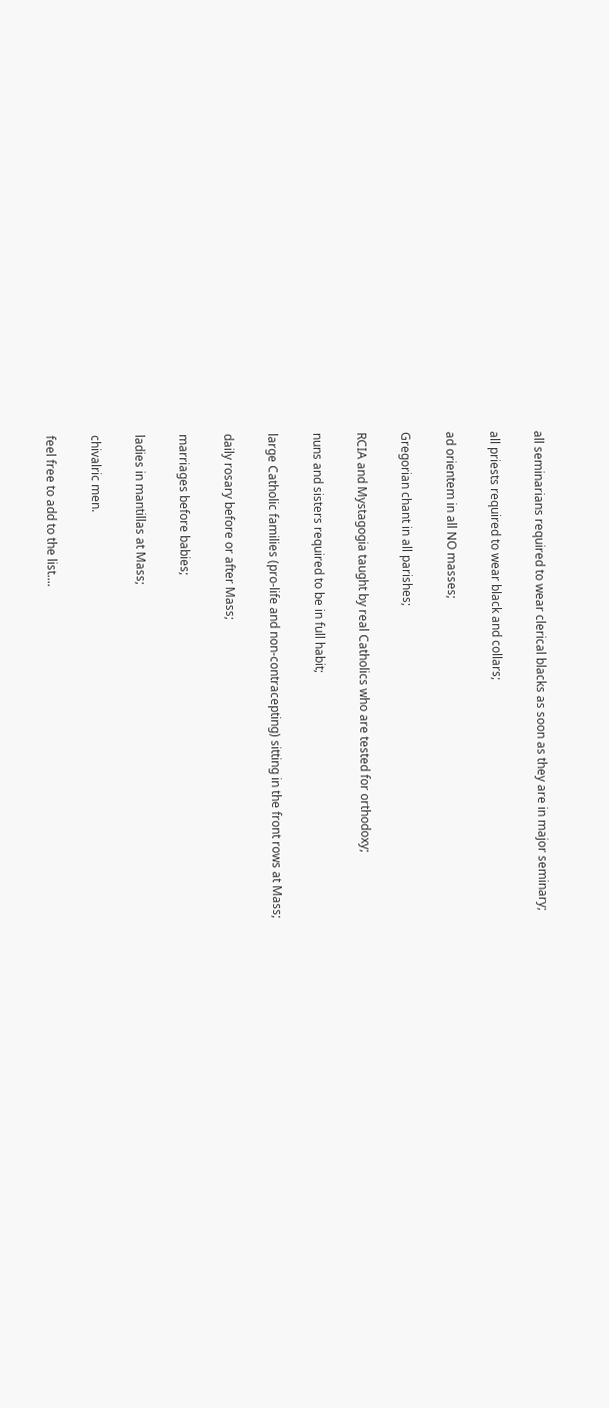all seminarians required to wear clerical blacks as soon as they are in major seminary;

all priests required to wear black and collars;

ad orientem in all NO masses;

Gregorian chant in all parishes;

RCIA and Mystagogia taught by real Catholics who are tested for orthodoxy;

nuns and sisters required to be in full habit;

large Catholic families (pro-life and non-contracepting) sitting in the front rows at Mass;

daily rosary before or after Mass;

marriages before babies;

ladies in mantillas at Mass;

chivalric men.

feel free to add to the list....